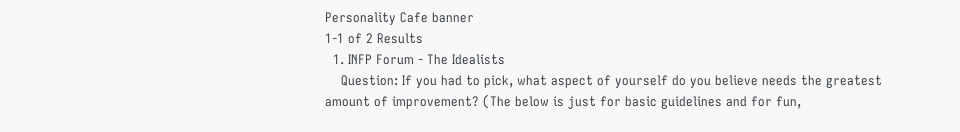Personality Cafe banner
1-1 of 2 Results
  1. INFP Forum - The Idealists
    Question: If you had to pick, what aspect of yourself do you believe needs the greatest amount of improvement? (The below is just for basic guidelines and for fun,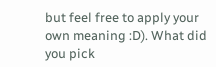but feel free to apply your own meaning :D). What did you pick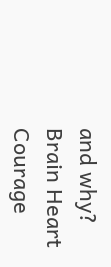and why? Brain Heart Courage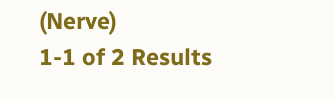(Nerve)
1-1 of 2 Results